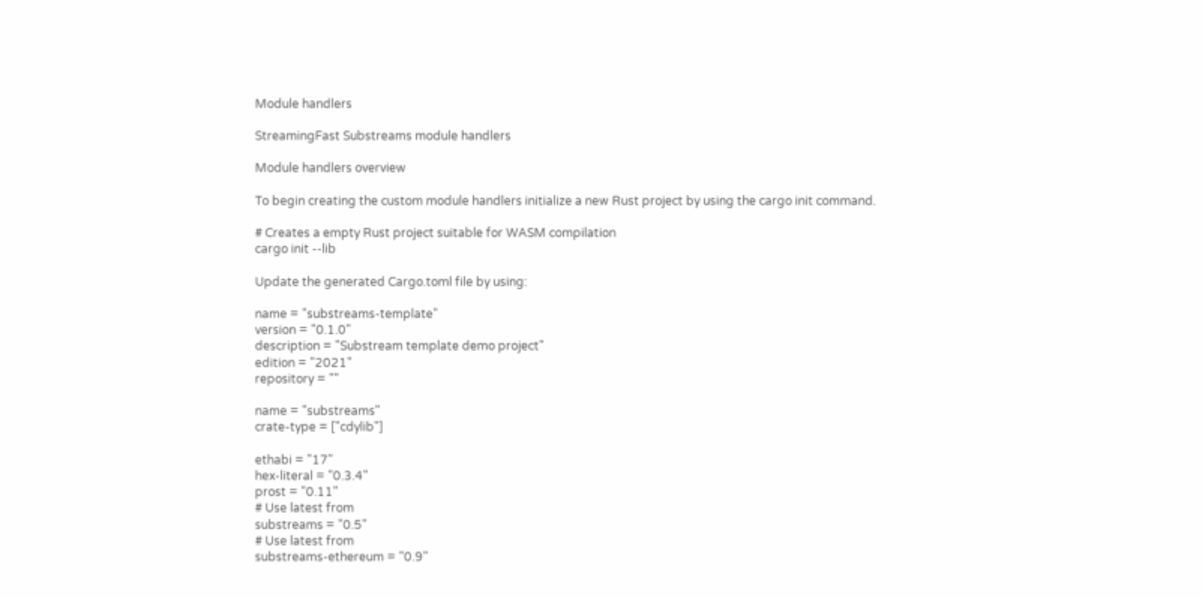Module handlers

StreamingFast Substreams module handlers

Module handlers overview

To begin creating the custom module handlers initialize a new Rust project by using the cargo init command.

# Creates a empty Rust project suitable for WASM compilation
cargo init --lib

Update the generated Cargo.toml file by using:

name = "substreams-template"
version = "0.1.0"
description = "Substream template demo project"
edition = "2021"
repository = ""

name = "substreams"
crate-type = ["cdylib"]

ethabi = "17"
hex-literal = "0.3.4"
prost = "0.11"
# Use latest from
substreams = "0.5"
# Use latest from
substreams-ethereum = "0.9"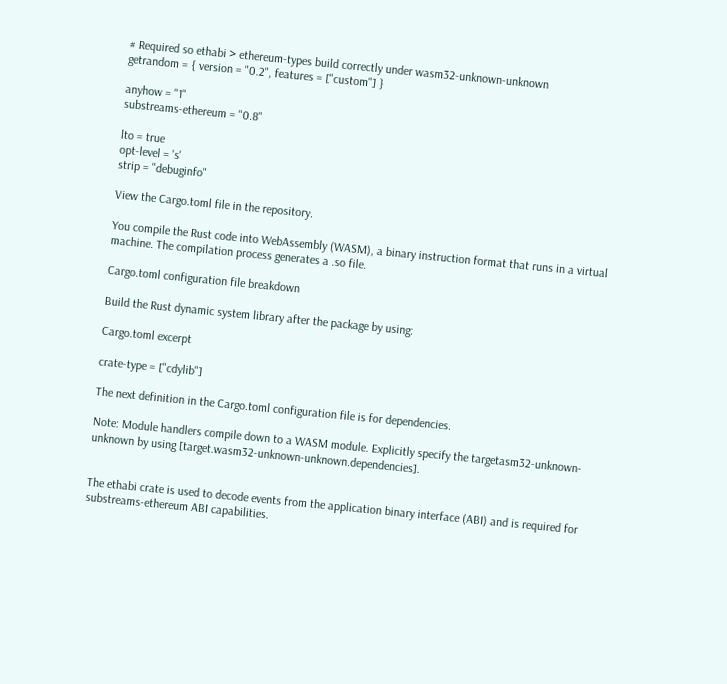# Required so ethabi > ethereum-types build correctly under wasm32-unknown-unknown
getrandom = { version = "0.2", features = ["custom"] }

anyhow = "1"
substreams-ethereum = "0.8"

lto = true
opt-level = 's'
strip = "debuginfo"

View the Cargo.toml file in the repository.

You compile the Rust code into WebAssembly (WASM), a binary instruction format that runs in a virtual machine. The compilation process generates a .so file.

Cargo.toml configuration file breakdown

Build the Rust dynamic system library after the package by using:

Cargo.toml excerpt

crate-type = ["cdylib"]

The next definition in the Cargo.toml configuration file is for dependencies.

Note: Module handlers compile down to a WASM module. Explicitly specify the targetasm32-unknown-unknown by using [target.wasm32-unknown-unknown.dependencies].


The ethabi crate is used to decode events from the application binary interface (ABI) and is required for substreams-ethereum ABI capabilities.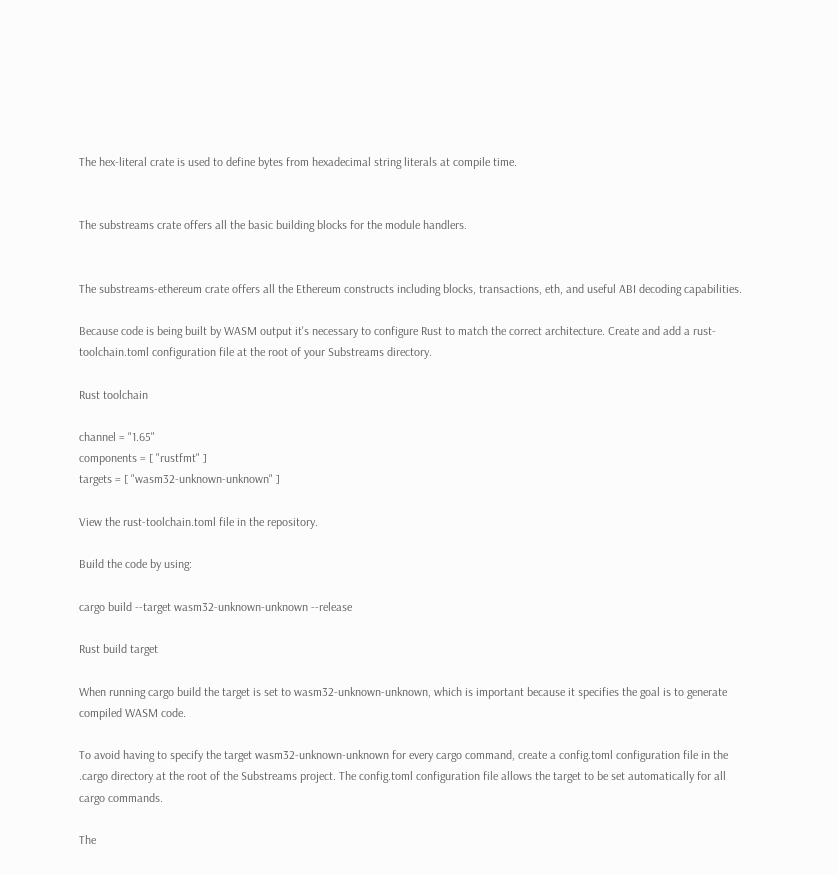The hex-literal crate is used to define bytes from hexadecimal string literals at compile time.


The substreams crate offers all the basic building blocks for the module handlers.


The substreams-ethereum crate offers all the Ethereum constructs including blocks, transactions, eth, and useful ABI decoding capabilities.

Because code is being built by WASM output it's necessary to configure Rust to match the correct architecture. Create and add a rust-toolchain.toml configuration file at the root of your Substreams directory.

Rust toolchain

channel = "1.65"
components = [ "rustfmt" ]
targets = [ "wasm32-unknown-unknown" ]

View the rust-toolchain.toml file in the repository.

Build the code by using:

cargo build --target wasm32-unknown-unknown --release

Rust build target

When running cargo build the target is set to wasm32-unknown-unknown, which is important because it specifies the goal is to generate compiled WASM code.

To avoid having to specify the target wasm32-unknown-unknown for every cargo command, create a config.toml configuration file in the .cargo directory at the root of the Substreams project. The config.toml configuration file allows the target to be set automatically for all cargo commands.

The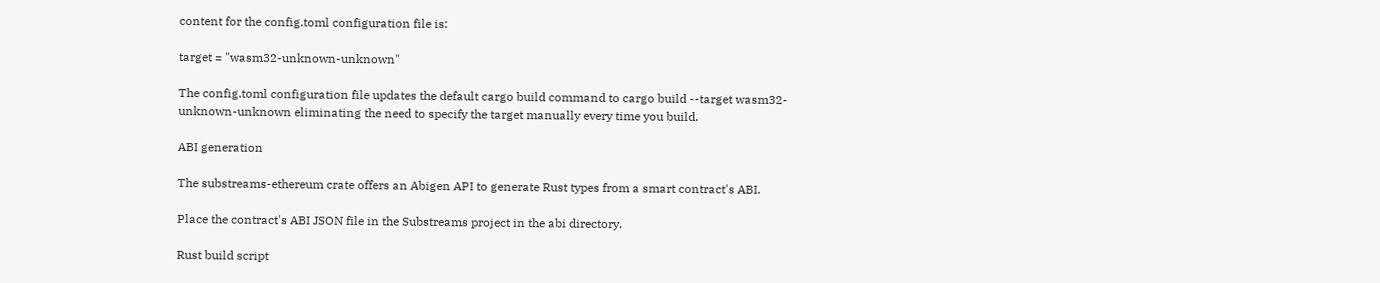content for the config.toml configuration file is:

target = "wasm32-unknown-unknown"

The config.toml configuration file updates the default cargo build command to cargo build --target wasm32-unknown-unknown eliminating the need to specify the target manually every time you build.

ABI generation

The substreams-ethereum crate offers an Abigen API to generate Rust types from a smart contract's ABI.

Place the contract's ABI JSON file in the Substreams project in the abi directory.

Rust build script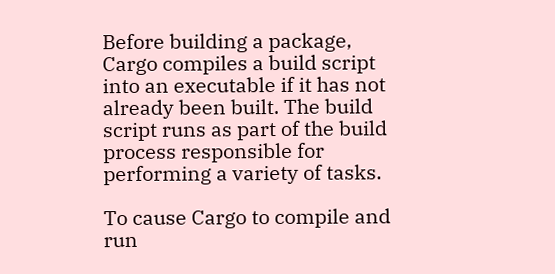Before building a package, Cargo compiles a build script into an executable if it has not already been built. The build script runs as part of the build process responsible for performing a variety of tasks.

To cause Cargo to compile and run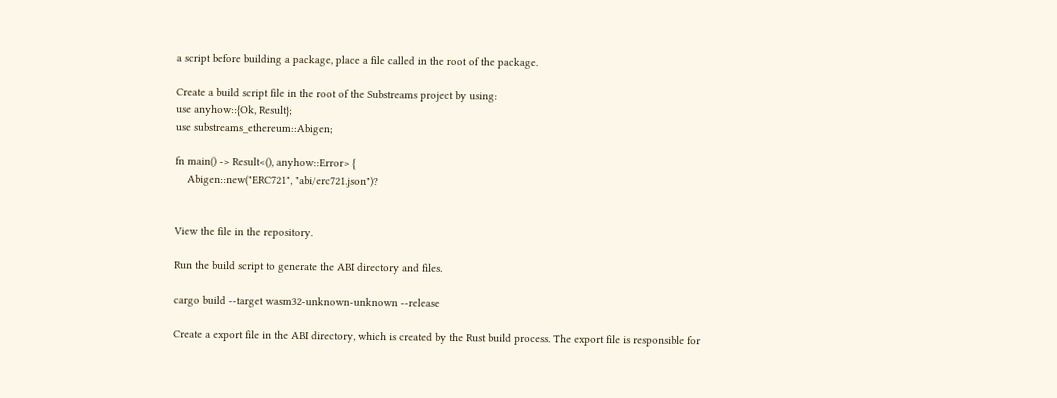a script before building a package, place a file called in the root of the package.

Create a build script file in the root of the Substreams project by using:
use anyhow::{Ok, Result};
use substreams_ethereum::Abigen;

fn main() -> Result<(), anyhow::Error> {
    Abigen::new("ERC721", "abi/erc721.json")?


View the file in the repository.

Run the build script to generate the ABI directory and files.

cargo build --target wasm32-unknown-unknown --release

Create a export file in the ABI directory, which is created by the Rust build process. The export file is responsible for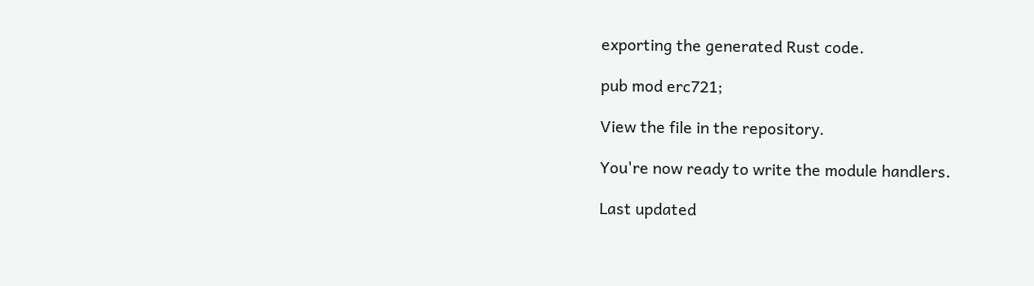exporting the generated Rust code.

pub mod erc721;

View the file in the repository.

You're now ready to write the module handlers.

Last updated